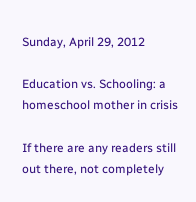Sunday, April 29, 2012

Education vs. Schooling: a homeschool mother in crisis

If there are any readers still out there, not completely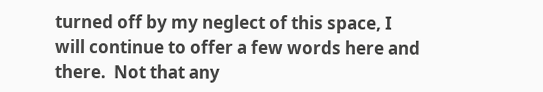turned off by my neglect of this space, I will continue to offer a few words here and there.  Not that any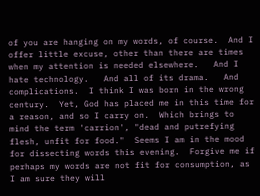of you are hanging on my words, of course.  And I offer little excuse, other than there are times when my attention is needed elsewhere.   And I hate technology.   And all of its drama.   And complications.  I think I was born in the wrong century.  Yet, God has placed me in this time for a reason, and so I carry on.  Which brings to mind the term 'carrion', "dead and putrefying flesh, unfit for food."  Seems I am in the mood for dissecting words this evening.  Forgive me if perhaps my words are not fit for consumption, as I am sure they will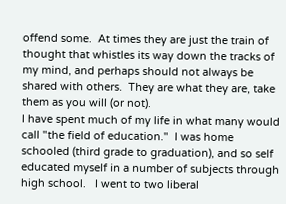offend some.  At times they are just the train of thought that whistles its way down the tracks of my mind, and perhaps should not always be shared with others.  They are what they are, take them as you will (or not).
I have spent much of my life in what many would call "the field of education."  I was home schooled (third grade to graduation), and so self educated myself in a number of subjects through high school.   I went to two liberal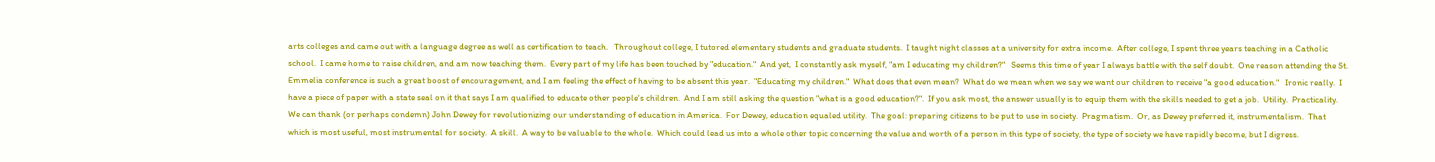arts colleges and came out with a language degree as well as certification to teach.   Throughout college, I tutored elementary students and graduate students.  I taught night classes at a university for extra income.  After college, I spent three years teaching in a Catholic school.  I came home to raise children, and am now teaching them.  Every part of my life has been touched by "education."  And yet,  I constantly ask myself, "am I educating my children?"   Seems this time of year I always battle with the self doubt.  One reason attending the St. Emmelia conference is such a great boost of encouragement, and I am feeling the effect of having to be absent this year.  "Educating my children."  What does that even mean?  What do we mean when we say we want our children to receive "a good education."   Ironic really.  I have a piece of paper with a state seal on it that says I am qualified to educate other people's children.  And I am still asking the question "what is a good education?".  If you ask most, the answer usually is to equip them with the skills needed to get a job.  Utility.  Practicality.    We can thank (or perhaps condemn) John Dewey for revolutionizing our understanding of education in America.  For Dewey, education equaled utility.  The goal: preparing citizens to be put to use in society.  Pragmatism.  Or, as Dewey preferred it, instrumentalism.  That which is most useful, most instrumental for society.  A skill.  A way to be valuable to the whole.  Which could lead us into a whole other topic concerning the value and worth of a person in this type of society, the type of society we have rapidly become, but I digress.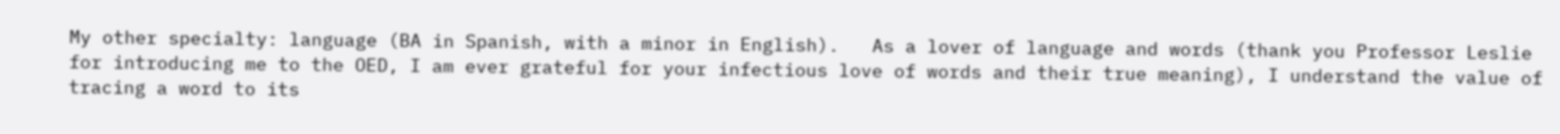My other specialty: language (BA in Spanish, with a minor in English).   As a lover of language and words (thank you Professor Leslie  for introducing me to the OED, I am ever grateful for your infectious love of words and their true meaning), I understand the value of tracing a word to its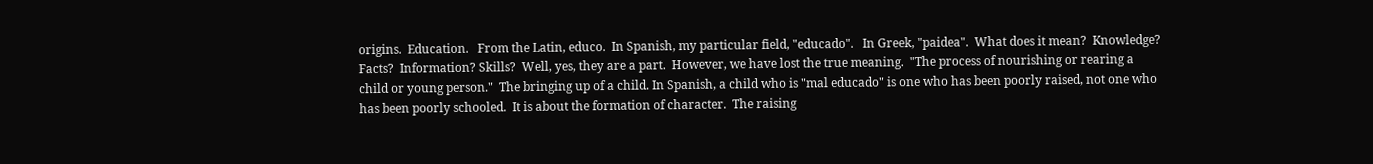origins.  Education.   From the Latin, educo.  In Spanish, my particular field, "educado".   In Greek, "paidea".  What does it mean?  Knowledge?  Facts?  Information? Skills?  Well, yes, they are a part.  However, we have lost the true meaning.  "The process of nourishing or rearing a child or young person."  The bringing up of a child. In Spanish, a child who is "mal educado" is one who has been poorly raised, not one who has been poorly schooled.  It is about the formation of character.  The raising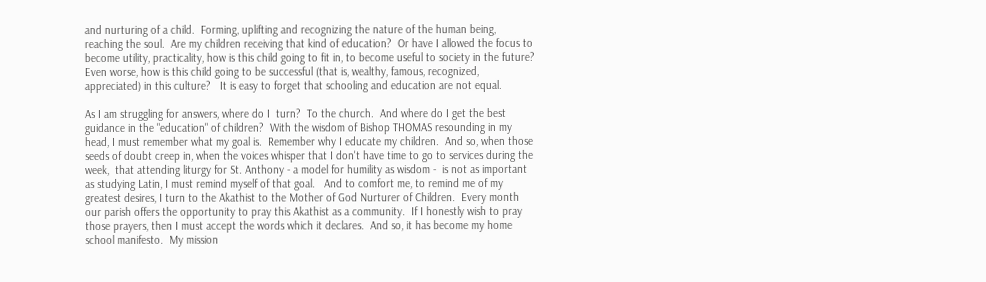and nurturing of a child.  Forming, uplifting and recognizing the nature of the human being, reaching the soul.  Are my children receiving that kind of education?  Or have I allowed the focus to become utility, practicality, how is this child going to fit in, to become useful to society in the future?   Even worse, how is this child going to be successful (that is, wealthy, famous, recognized, appreciated) in this culture?   It is easy to forget that schooling and education are not equal.

As I am struggling for answers, where do I  turn?  To the church.  And where do I get the best guidance in the "education" of children?  With the wisdom of Bishop THOMAS resounding in my head, I must remember what my goal is.  Remember why I educate my children.  And so, when those seeds of doubt creep in, when the voices whisper that I don't have time to go to services during the week,  that attending liturgy for St. Anthony - a model for humility as wisdom -  is not as important as studying Latin, I must remind myself of that goal.   And to comfort me, to remind me of my greatest desires, I turn to the Akathist to the Mother of God Nurturer of Children.  Every month our parish offers the opportunity to pray this Akathist as a community.  If I honestly wish to pray those prayers, then I must accept the words which it declares.  And so, it has become my home school manifesto.  My mission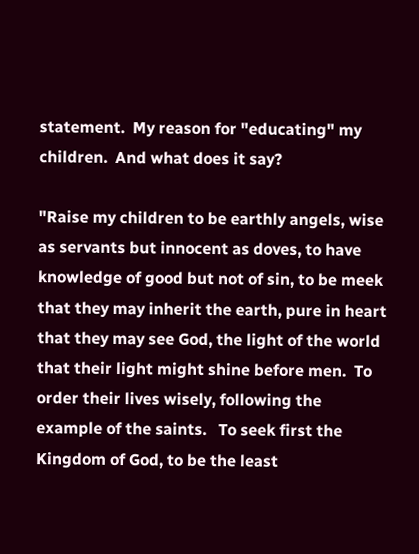statement.  My reason for "educating" my children.  And what does it say?

"Raise my children to be earthly angels, wise as servants but innocent as doves, to have knowledge of good but not of sin, to be meek that they may inherit the earth, pure in heart that they may see God, the light of the world that their light might shine before men.  To order their lives wisely, following the example of the saints.   To seek first the Kingdom of God, to be the least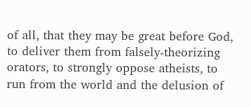of all, that they may be great before God, to deliver them from falsely-theorizing orators, to strongly oppose atheists, to run from the world and the delusion of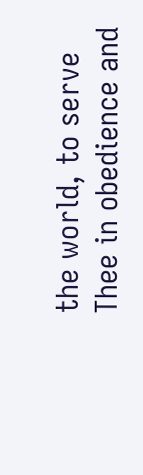the world, to serve Thee in obedience and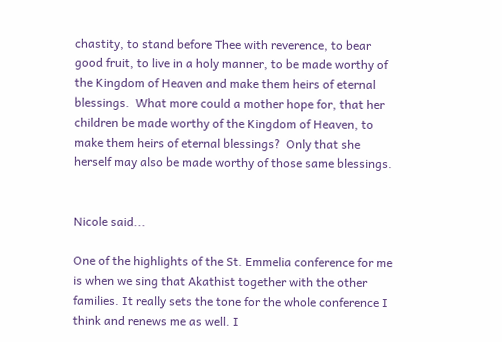chastity, to stand before Thee with reverence, to bear good fruit, to live in a holy manner, to be made worthy of the Kingdom of Heaven and make them heirs of eternal blessings.  What more could a mother hope for, that her children be made worthy of the Kingdom of Heaven, to make them heirs of eternal blessings?  Only that she herself may also be made worthy of those same blessings.


Nicole said...

One of the highlights of the St. Emmelia conference for me is when we sing that Akathist together with the other families. It really sets the tone for the whole conference I think and renews me as well. I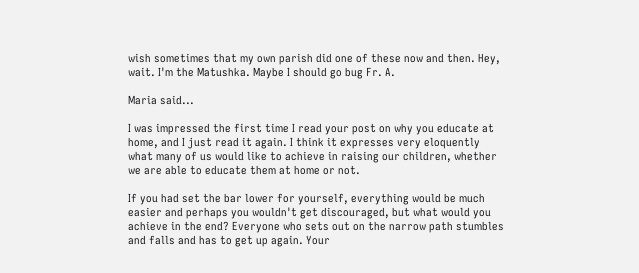wish sometimes that my own parish did one of these now and then. Hey, wait. I'm the Matushka. Maybe I should go bug Fr. A.

Maria said...

I was impressed the first time I read your post on why you educate at home, and I just read it again. I think it expresses very eloquently what many of us would like to achieve in raising our children, whether we are able to educate them at home or not.

If you had set the bar lower for yourself, everything would be much easier and perhaps you wouldn't get discouraged, but what would you achieve in the end? Everyone who sets out on the narrow path stumbles and falls and has to get up again. Your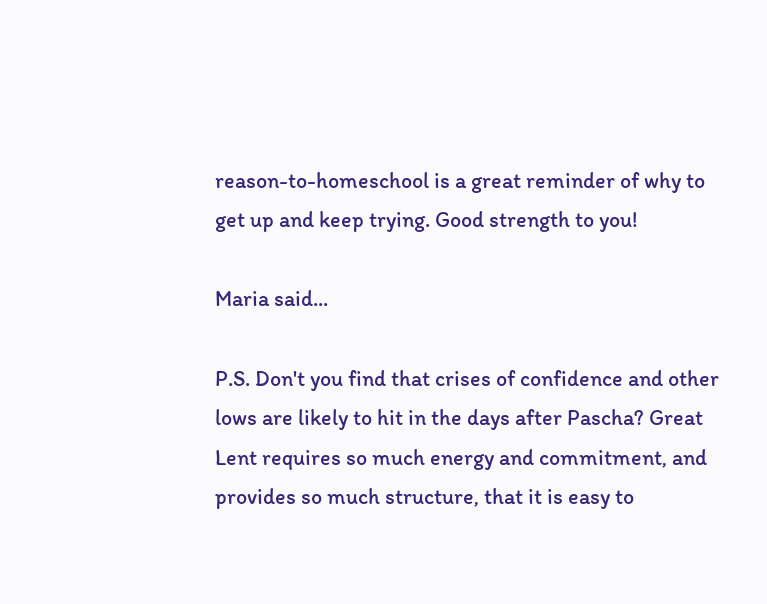reason-to-homeschool is a great reminder of why to get up and keep trying. Good strength to you!

Maria said...

P.S. Don't you find that crises of confidence and other lows are likely to hit in the days after Pascha? Great Lent requires so much energy and commitment, and provides so much structure, that it is easy to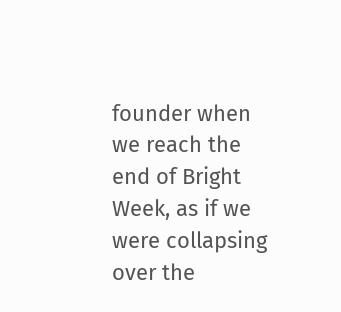founder when we reach the end of Bright Week, as if we were collapsing over the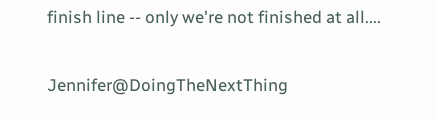finish line -- only we're not finished at all....

Jennifer@DoingTheNextThing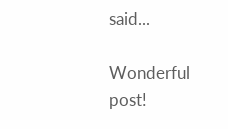said...

Wonderful post!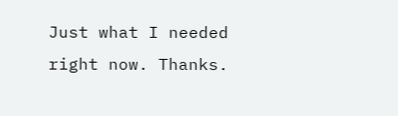Just what I needed right now. Thanks.